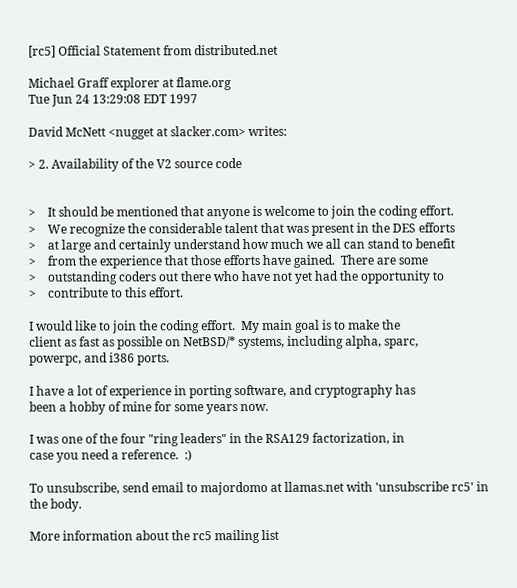[rc5] Official Statement from distributed.net

Michael Graff explorer at flame.org
Tue Jun 24 13:29:08 EDT 1997

David McNett <nugget at slacker.com> writes:

> 2. Availability of the V2 source code


>    It should be mentioned that anyone is welcome to join the coding effort.
>    We recognize the considerable talent that was present in the DES efforts
>    at large and certainly understand how much we all can stand to benefit
>    from the experience that those efforts have gained.  There are some
>    outstanding coders out there who have not yet had the opportunity to
>    contribute to this effort.

I would like to join the coding effort.  My main goal is to make the
client as fast as possible on NetBSD/* systems, including alpha, sparc,
powerpc, and i386 ports.

I have a lot of experience in porting software, and cryptography has
been a hobby of mine for some years now.

I was one of the four "ring leaders" in the RSA129 factorization, in
case you need a reference.  :)

To unsubscribe, send email to majordomo at llamas.net with 'unsubscribe rc5' in the body.

More information about the rc5 mailing list